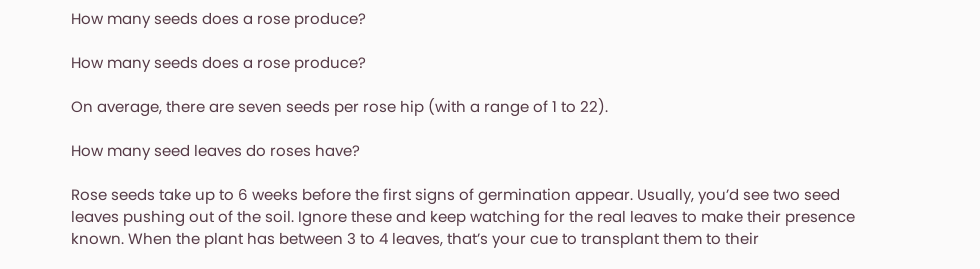How many seeds does a rose produce?

How many seeds does a rose produce?

On average, there are seven seeds per rose hip (with a range of 1 to 22).

How many seed leaves do roses have?

Rose seeds take up to 6 weeks before the first signs of germination appear. Usually, you’d see two seed leaves pushing out of the soil. Ignore these and keep watching for the real leaves to make their presence known. When the plant has between 3 to 4 leaves, that’s your cue to transplant them to their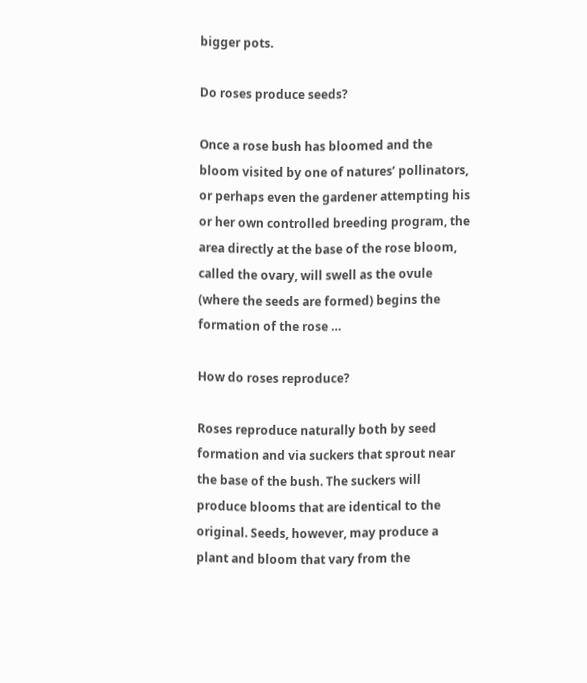bigger pots.

Do roses produce seeds?

Once a rose bush has bloomed and the bloom visited by one of natures’ pollinators, or perhaps even the gardener attempting his or her own controlled breeding program, the area directly at the base of the rose bloom, called the ovary, will swell as the ovule (where the seeds are formed) begins the formation of the rose …

How do roses reproduce?

Roses reproduce naturally both by seed formation and via suckers that sprout near the base of the bush. The suckers will produce blooms that are identical to the original. Seeds, however, may produce a plant and bloom that vary from the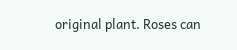original plant. Roses can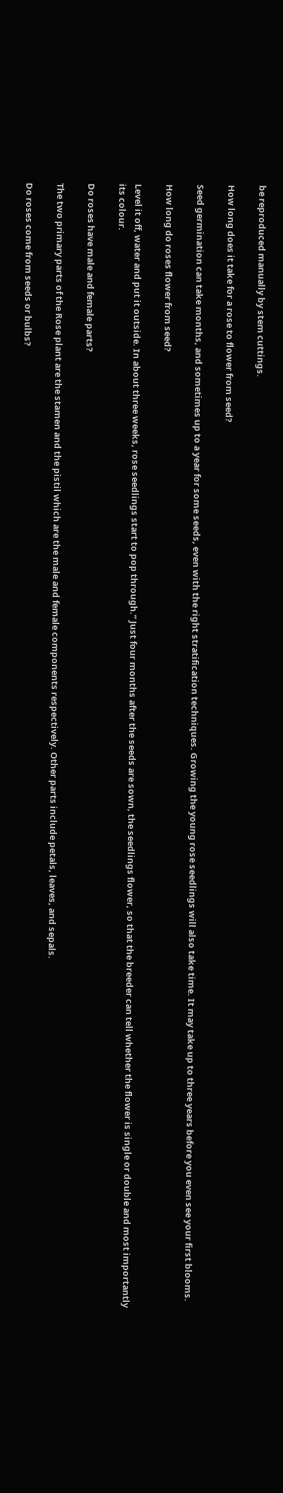be reproduced manually by stem cuttings.

How long does it take for a rose to flower from seed?

Seed germination can take months, and sometimes up to a year for some seeds, even with the right stratification techniques. Growing the young rose seedlings will also take time. It may take up to three years before you even see your first blooms.

How long do roses flower from seed?

Level it off, water and put it outside. In about three weeks, rose seedlings start to pop through.” Just four months after the seeds are sown, the seedlings flower, so that the breeder can tell whether the flower is single or double and most importantly its colour.

Do roses have male and female parts?

The two primary parts of the Rose plant are the stamen and the pistil which are the male and female components respectively. Other parts include petals, leaves, and sepals.

Do roses come from seeds or bulbs?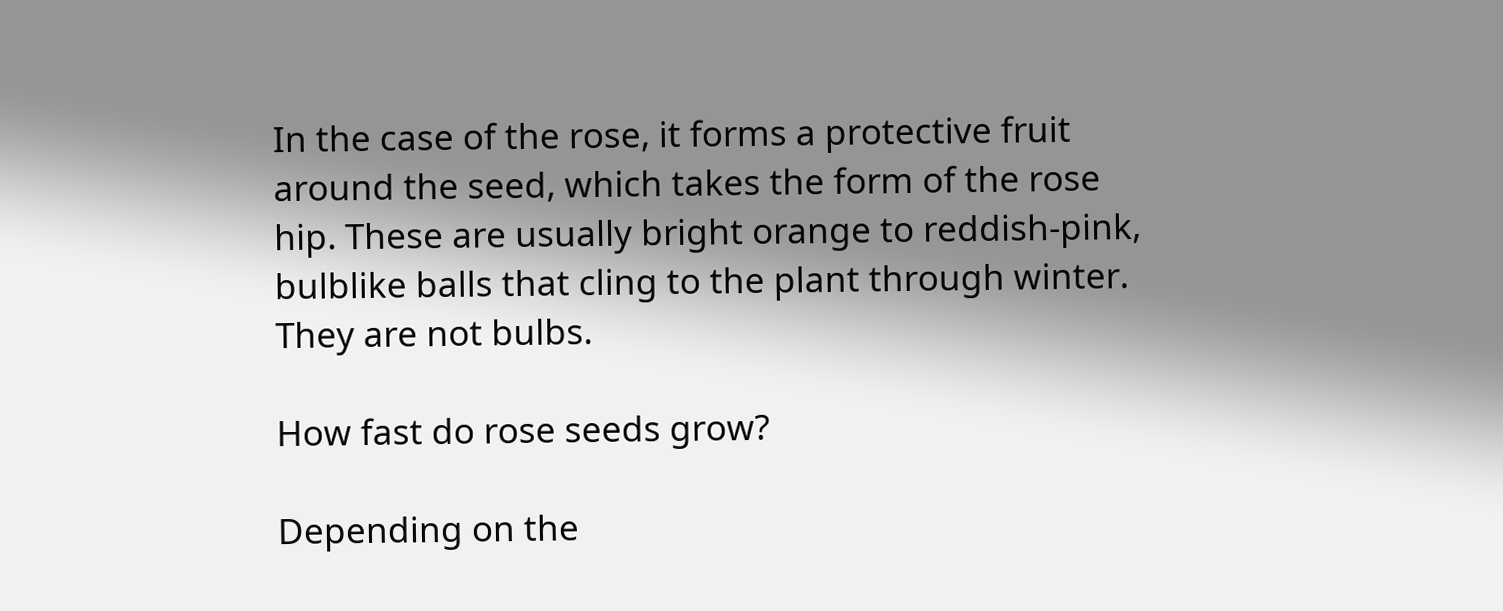In the case of the rose, it forms a protective fruit around the seed, which takes the form of the rose hip. These are usually bright orange to reddish-pink, bulblike balls that cling to the plant through winter. They are not bulbs.

How fast do rose seeds grow?

Depending on the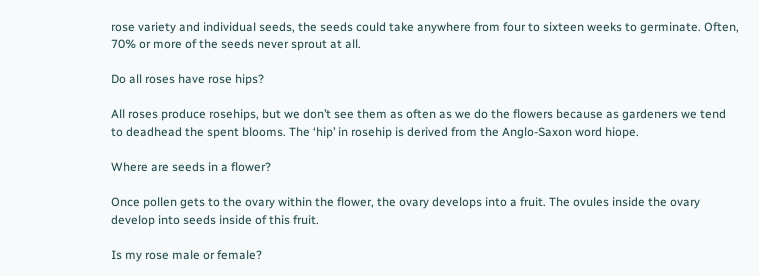rose variety and individual seeds, the seeds could take anywhere from four to sixteen weeks to germinate. Often, 70% or more of the seeds never sprout at all.

Do all roses have rose hips?

All roses produce rosehips, but we don’t see them as often as we do the flowers because as gardeners we tend to deadhead the spent blooms. The ‘hip’ in rosehip is derived from the Anglo-Saxon word hiope.

Where are seeds in a flower?

Once pollen gets to the ovary within the flower, the ovary develops into a fruit. The ovules inside the ovary develop into seeds inside of this fruit.

Is my rose male or female?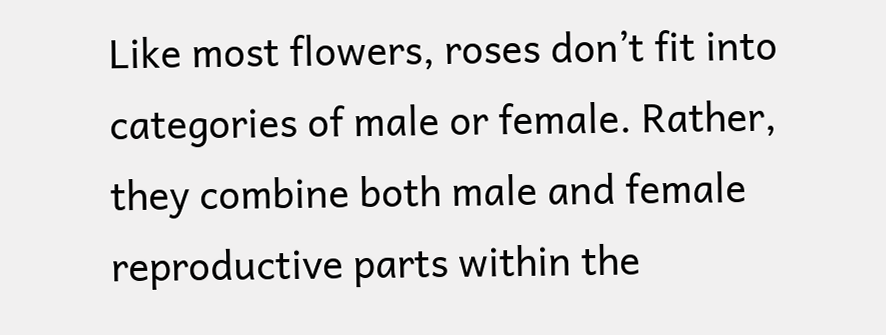Like most flowers, roses don’t fit into categories of male or female. Rather, they combine both male and female reproductive parts within the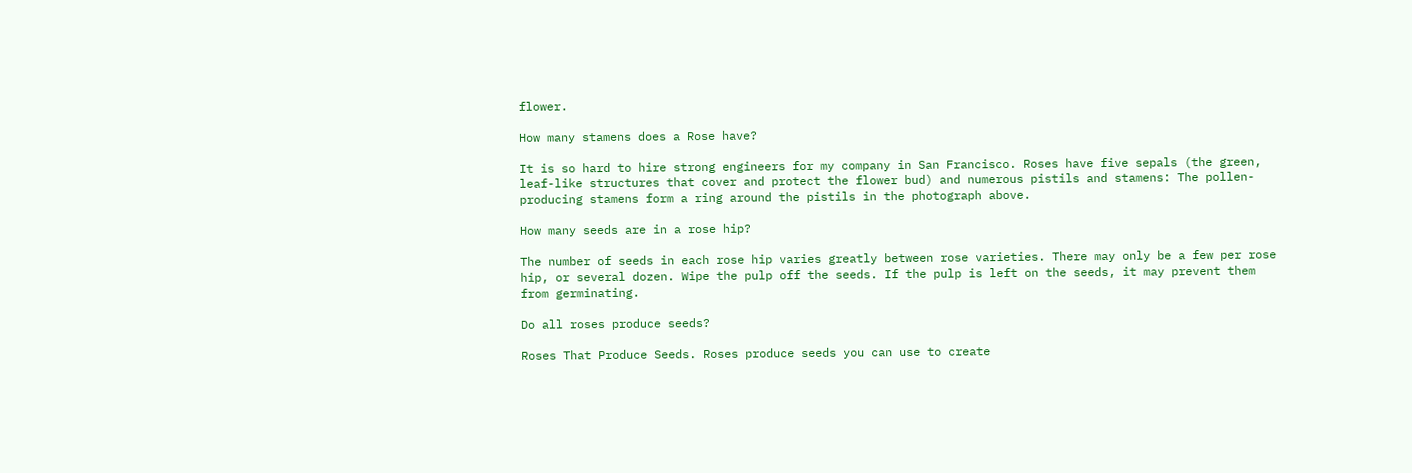flower.

How many stamens does a Rose have?

It is so hard to hire strong engineers for my company in San Francisco. Roses have five sepals (the green, leaf-like structures that cover and protect the flower bud) and numerous pistils and stamens: The pollen-producing stamens form a ring around the pistils in the photograph above.

How many seeds are in a rose hip?

The number of seeds in each rose hip varies greatly between rose varieties. There may only be a few per rose hip, or several dozen. Wipe the pulp off the seeds. If the pulp is left on the seeds, it may prevent them from germinating.

Do all roses produce seeds?

Roses That Produce Seeds. Roses produce seeds you can use to create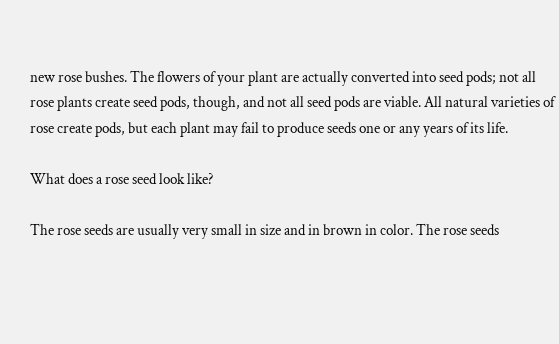new rose bushes. The flowers of your plant are actually converted into seed pods; not all rose plants create seed pods, though, and not all seed pods are viable. All natural varieties of rose create pods, but each plant may fail to produce seeds one or any years of its life.

What does a rose seed look like?

The rose seeds are usually very small in size and in brown in color. The rose seeds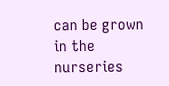can be grown in the nurseries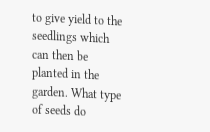to give yield to the seedlings which can then be planted in the garden. What type of seeds do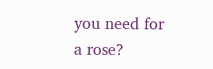you need for a rose?